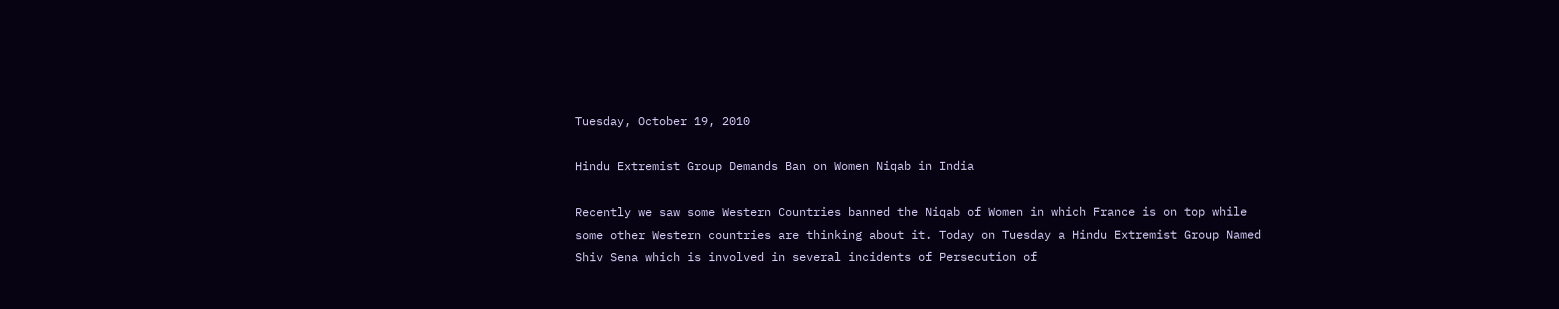Tuesday, October 19, 2010

Hindu Extremist Group Demands Ban on Women Niqab in India

Recently we saw some Western Countries banned the Niqab of Women in which France is on top while some other Western countries are thinking about it. Today on Tuesday a Hindu Extremist Group Named Shiv Sena which is involved in several incidents of Persecution of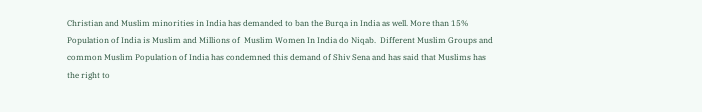Christian and Muslim minorities in India has demanded to ban the Burqa in India as well. More than 15%  Population of India is Muslim and Millions of  Muslim Women In India do Niqab.  Different Muslim Groups and common Muslim Population of India has condemned this demand of Shiv Sena and has said that Muslims has the right to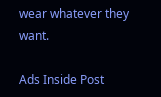wear whatever they want.

Ads Inside Post